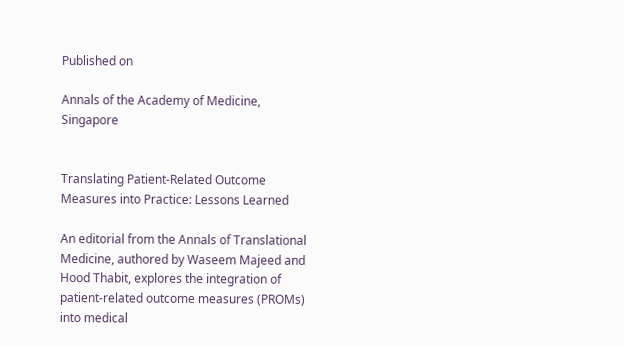Published on

Annals of the Academy of Medicine, Singapore


Translating Patient-Related Outcome Measures into Practice: Lessons Learned

An editorial from the Annals of Translational Medicine, authored by Waseem Majeed and Hood Thabit, explores the integration of patient-related outcome measures (PROMs) into medical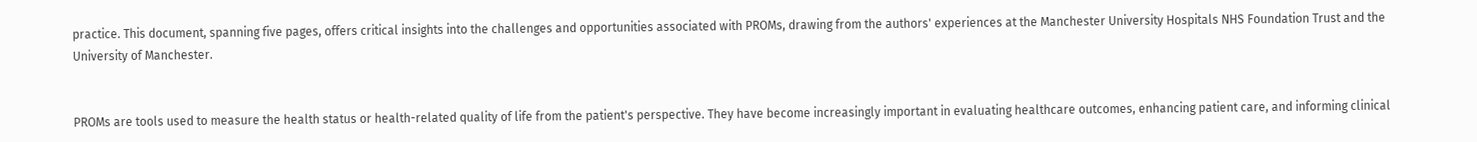practice. This document, spanning five pages, offers critical insights into the challenges and opportunities associated with PROMs, drawing from the authors' experiences at the Manchester University Hospitals NHS Foundation Trust and the University of Manchester.


PROMs are tools used to measure the health status or health-related quality of life from the patient's perspective. They have become increasingly important in evaluating healthcare outcomes, enhancing patient care, and informing clinical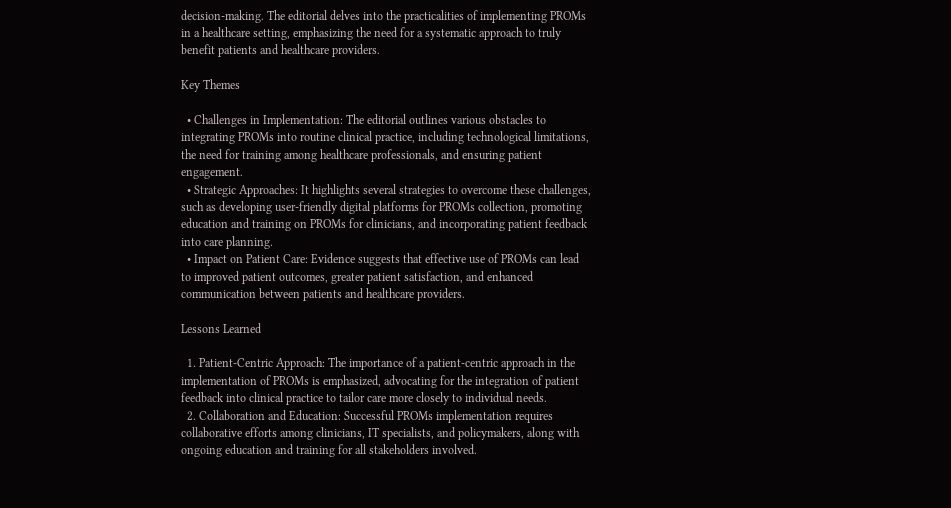decision-making. The editorial delves into the practicalities of implementing PROMs in a healthcare setting, emphasizing the need for a systematic approach to truly benefit patients and healthcare providers.

Key Themes

  • Challenges in Implementation: The editorial outlines various obstacles to integrating PROMs into routine clinical practice, including technological limitations, the need for training among healthcare professionals, and ensuring patient engagement.
  • Strategic Approaches: It highlights several strategies to overcome these challenges, such as developing user-friendly digital platforms for PROMs collection, promoting education and training on PROMs for clinicians, and incorporating patient feedback into care planning.
  • Impact on Patient Care: Evidence suggests that effective use of PROMs can lead to improved patient outcomes, greater patient satisfaction, and enhanced communication between patients and healthcare providers.

Lessons Learned

  1. Patient-Centric Approach: The importance of a patient-centric approach in the implementation of PROMs is emphasized, advocating for the integration of patient feedback into clinical practice to tailor care more closely to individual needs.
  2. Collaboration and Education: Successful PROMs implementation requires collaborative efforts among clinicians, IT specialists, and policymakers, along with ongoing education and training for all stakeholders involved.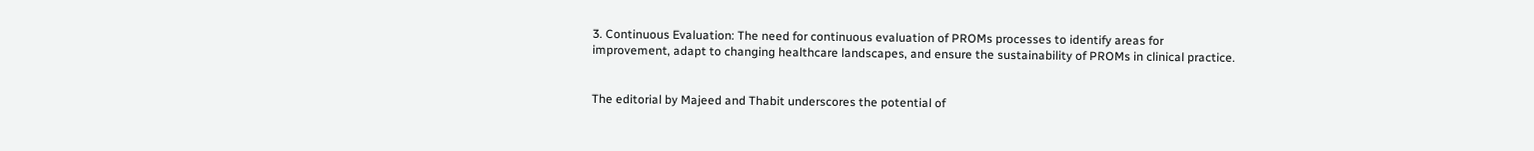3. Continuous Evaluation: The need for continuous evaluation of PROMs processes to identify areas for improvement, adapt to changing healthcare landscapes, and ensure the sustainability of PROMs in clinical practice.


The editorial by Majeed and Thabit underscores the potential of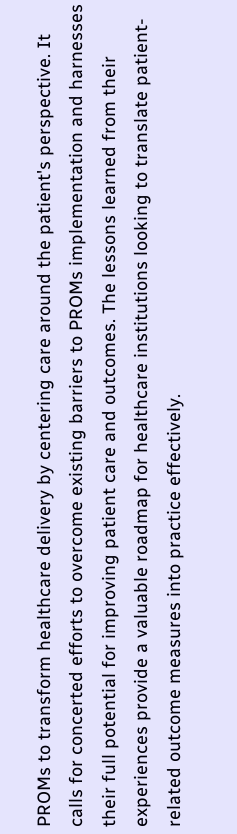PROMs to transform healthcare delivery by centering care around the patient's perspective. It calls for concerted efforts to overcome existing barriers to PROMs implementation and harnesses their full potential for improving patient care and outcomes. The lessons learned from their experiences provide a valuable roadmap for healthcare institutions looking to translate patient-related outcome measures into practice effectively.